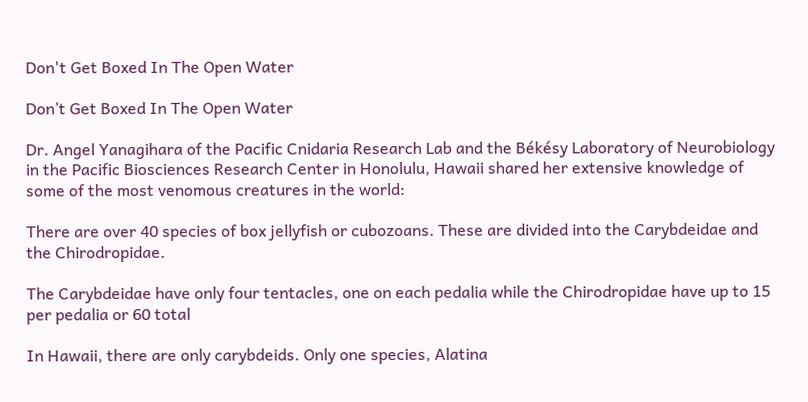Don't Get Boxed In The Open Water

Don’t Get Boxed In The Open Water

Dr. Angel Yanagihara of the Pacific Cnidaria Research Lab and the Békésy Laboratory of Neurobiology in the Pacific Biosciences Research Center in Honolulu, Hawaii shared her extensive knowledge of some of the most venomous creatures in the world:

There are over 40 species of box jellyfish or cubozoans. These are divided into the Carybdeidae and the Chirodropidae.

The Carybdeidae have only four tentacles, one on each pedalia while the Chirodropidae have up to 15 per pedalia or 60 total

In Hawaii, there are only carybdeids. Only one species, Alatina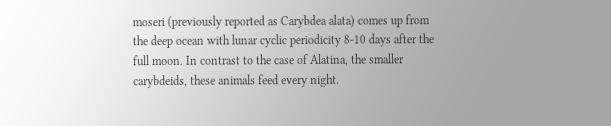moseri (previously reported as Carybdea alata) comes up from the deep ocean with lunar cyclic periodicity 8-10 days after the full moon. In contrast to the case of Alatina, the smaller carybdeids, these animals feed every night.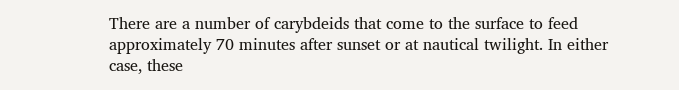There are a number of carybdeids that come to the surface to feed approximately 70 minutes after sunset or at nautical twilight. In either case, these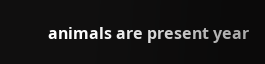animals are present year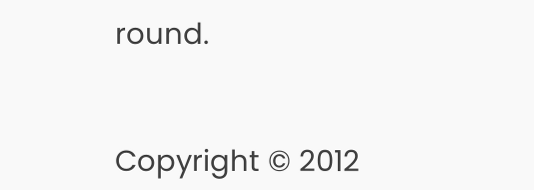round.


Copyright © 2012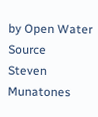by Open Water Source
Steven Munatones